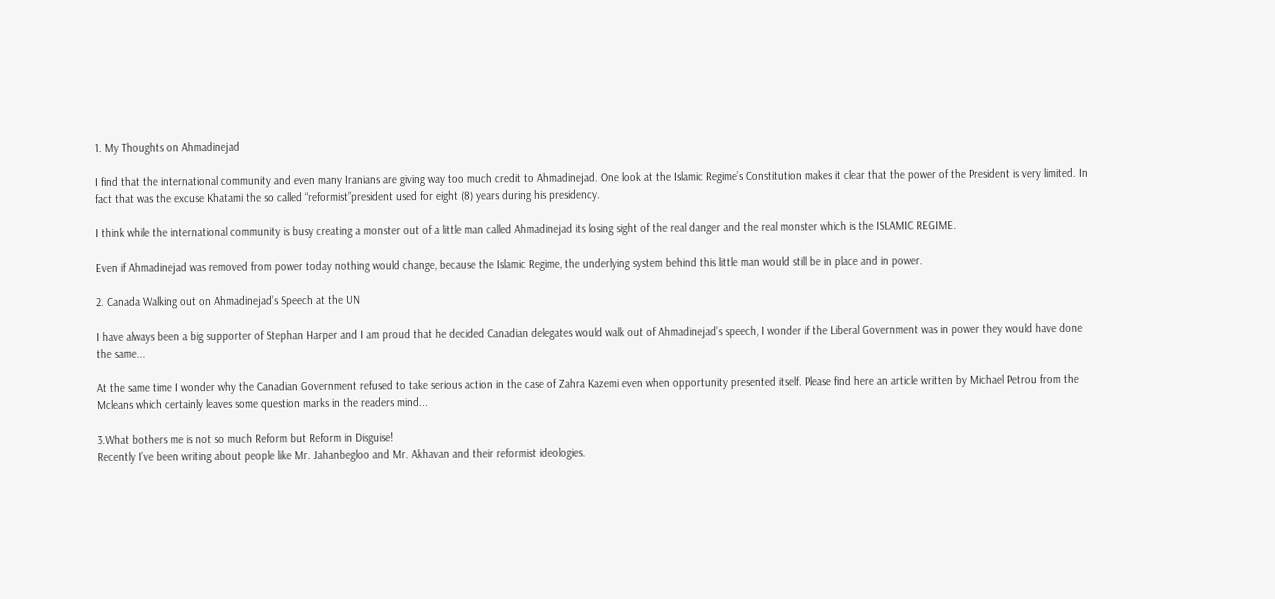1. My Thoughts on Ahmadinejad

I find that the international community and even many Iranians are giving way too much credit to Ahmadinejad. One look at the Islamic Regime’s Constitution makes it clear that the power of the President is very limited. In fact that was the excuse Khatami the so called “reformist”president used for eight (8) years during his presidency.

I think while the international community is busy creating a monster out of a little man called Ahmadinejad its losing sight of the real danger and the real monster which is the ISLAMIC REGIME.

Even if Ahmadinejad was removed from power today nothing would change, because the Islamic Regime, the underlying system behind this little man would still be in place and in power.

2. Canada Walking out on Ahmadinejad’s Speech at the UN

I have always been a big supporter of Stephan Harper and I am proud that he decided Canadian delegates would walk out of Ahmadinejad’s speech, I wonder if the Liberal Government was in power they would have done the same...

At the same time I wonder why the Canadian Government refused to take serious action in the case of Zahra Kazemi even when opportunity presented itself. Please find here an article written by Michael Petrou from the Mcleans which certainly leaves some question marks in the readers mind...

3.What bothers me is not so much Reform but Reform in Disguise!
Recently I’ve been writing about people like Mr. Jahanbegloo and Mr. Akhavan and their reformist ideologies.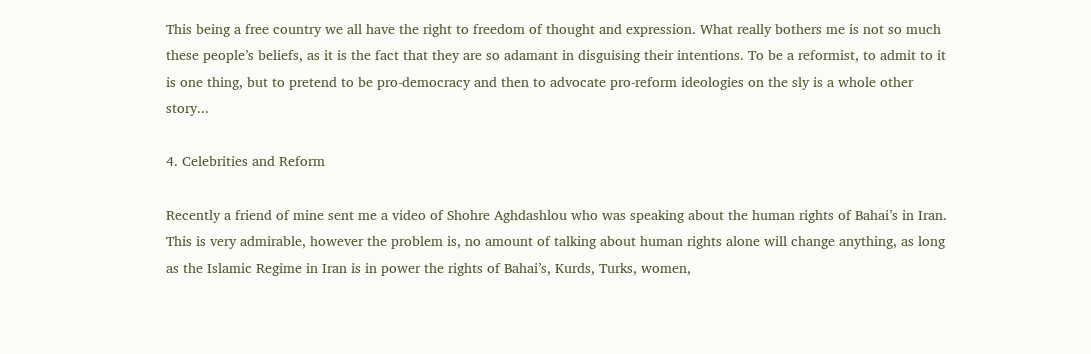This being a free country we all have the right to freedom of thought and expression. What really bothers me is not so much these people’s beliefs, as it is the fact that they are so adamant in disguising their intentions. To be a reformist, to admit to it is one thing, but to pretend to be pro-democracy and then to advocate pro-reform ideologies on the sly is a whole other story...

4. Celebrities and Reform

Recently a friend of mine sent me a video of Shohre Aghdashlou who was speaking about the human rights of Bahai’s in Iran. This is very admirable, however the problem is, no amount of talking about human rights alone will change anything, as long as the Islamic Regime in Iran is in power the rights of Bahai’s, Kurds, Turks, women,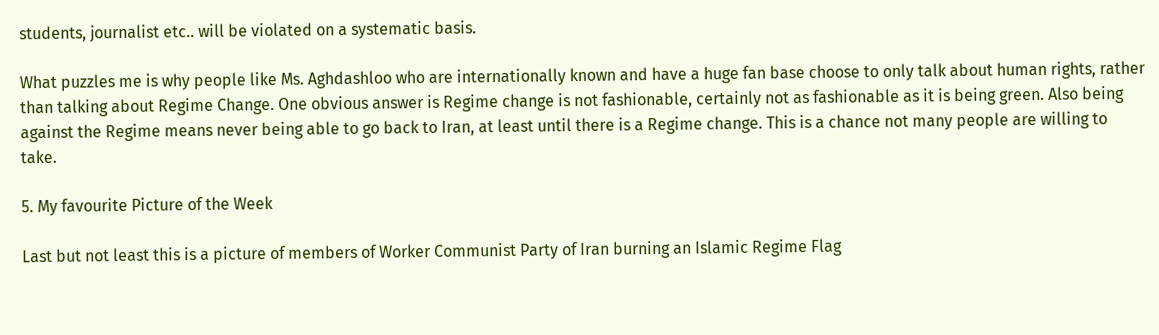students, journalist etc.. will be violated on a systematic basis.

What puzzles me is why people like Ms. Aghdashloo who are internationally known and have a huge fan base choose to only talk about human rights, rather than talking about Regime Change. One obvious answer is Regime change is not fashionable, certainly not as fashionable as it is being green. Also being against the Regime means never being able to go back to Iran, at least until there is a Regime change. This is a chance not many people are willing to take.

5. My favourite Picture of the Week

Last but not least this is a picture of members of Worker Communist Party of Iran burning an Islamic Regime Flag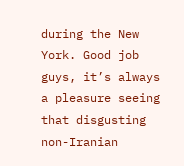during the New York. Good job guys, it’s always a pleasure seeing that disgusting non-Iranian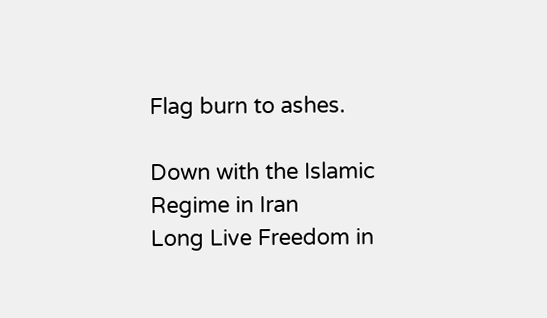Flag burn to ashes.

Down with the Islamic Regime in Iran
Long Live Freedom in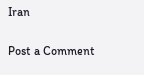Iran


Post a Comment